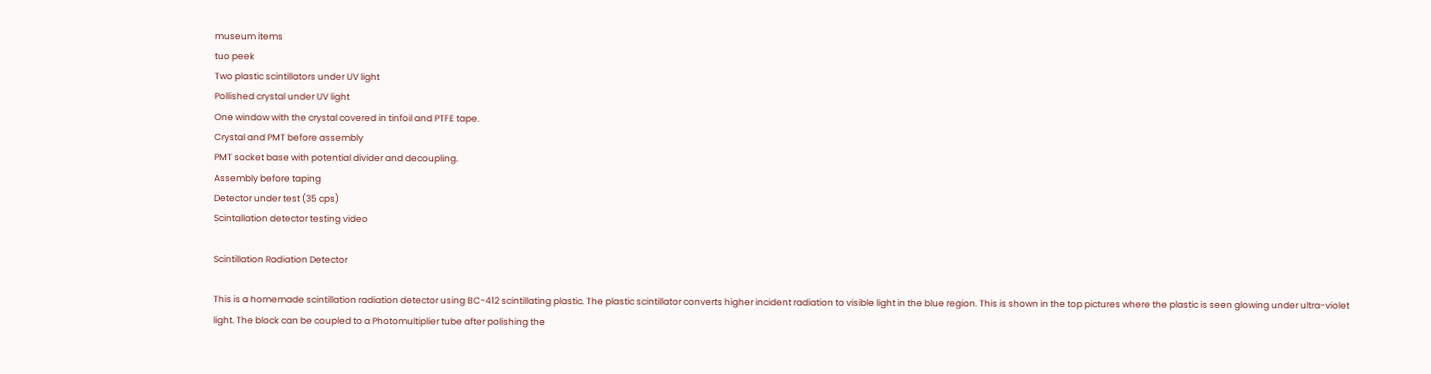museum items
tuo peek
Two plastic scintillators under UV light
Pollished crystal under UV light
One window with the crystal covered in tinfoil and PTFE tape.
Crystal and PMT before assembly
PMT socket base with potential divider and decoupling.
Assembly before taping
Detector under test (35 cps)
Scintallation detector testing video

Scintillation Radiation Detector

This is a homemade scintillation radiation detector using BC-412 scintillating plastic. The plastic scintillator converts higher incident radiation to visible light in the blue region. This is shown in the top pictures where the plastic is seen glowing under ultra-violet light. The block can be coupled to a Photomultiplier tube after polishing the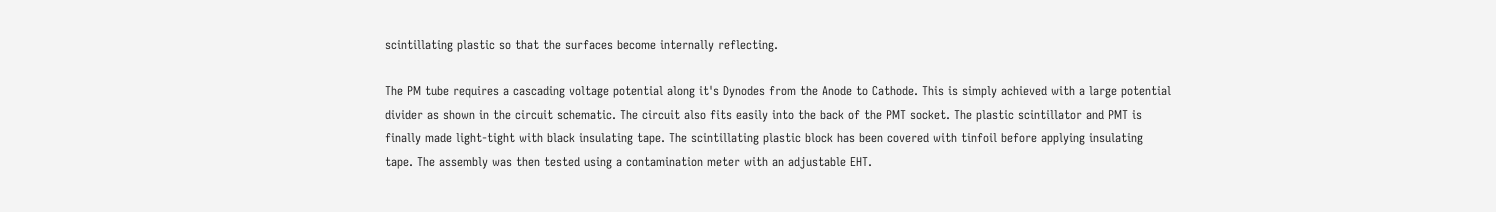scintillating plastic so that the surfaces become internally reflecting.

The PM tube requires a cascading voltage potential along it's Dynodes from the Anode to Cathode. This is simply achieved with a large potential divider as shown in the circuit schematic. The circuit also fits easily into the back of the PMT socket. The plastic scintillator and PMT is finally made light-tight with black insulating tape. The scintillating plastic block has been covered with tinfoil before applying insulating tape. The assembly was then tested using a contamination meter with an adjustable EHT.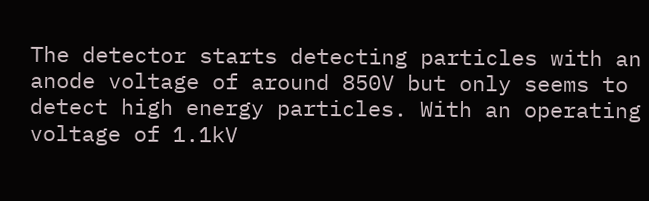The detector starts detecting particles with an anode voltage of around 850V but only seems to detect high energy particles. With an operating voltage of 1.1kV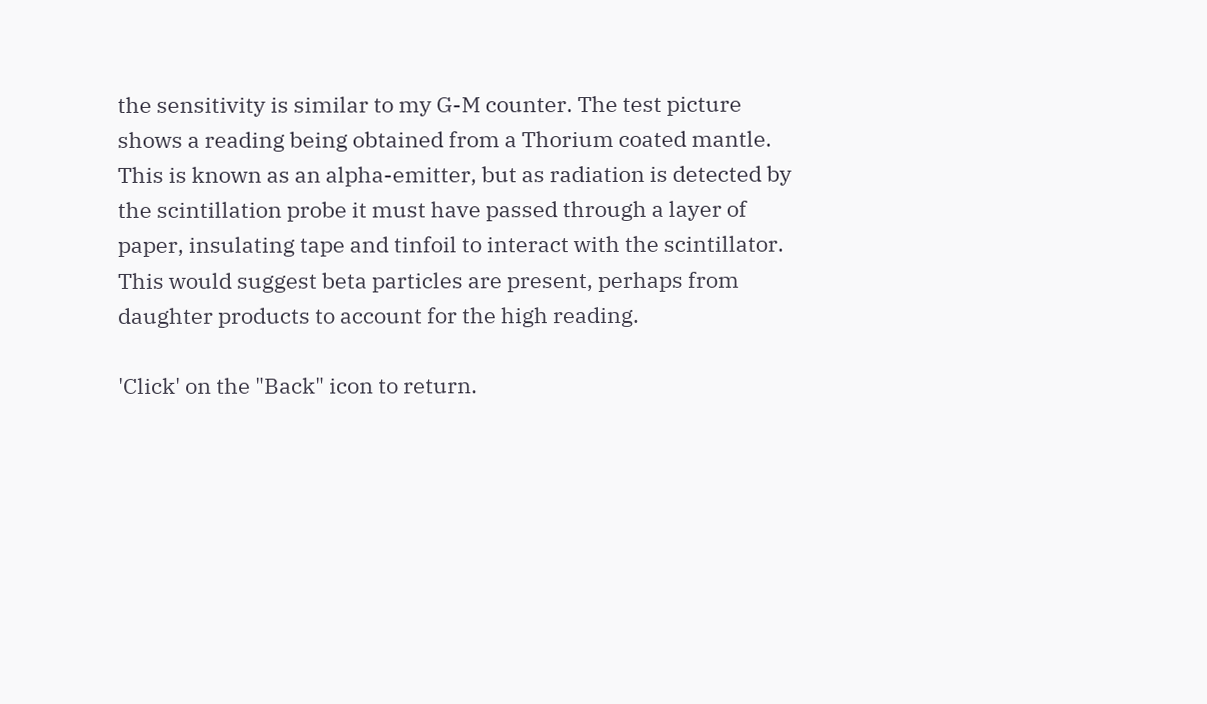the sensitivity is similar to my G-M counter. The test picture shows a reading being obtained from a Thorium coated mantle. This is known as an alpha-emitter, but as radiation is detected by the scintillation probe it must have passed through a layer of paper, insulating tape and tinfoil to interact with the scintillator. This would suggest beta particles are present, perhaps from daughter products to account for the high reading.

'Click' on the "Back" icon to return.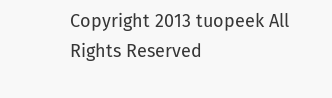Copyright 2013 tuopeek All Rights Reserved